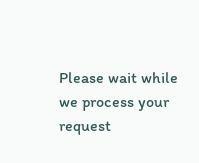Please wait while we process your request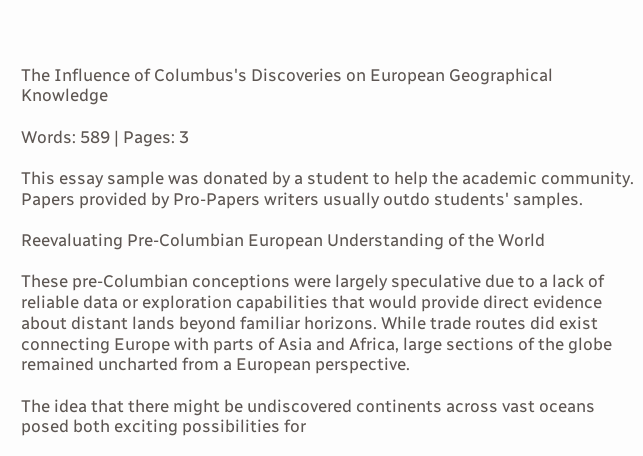The Influence of Columbus's Discoveries on European Geographical Knowledge

Words: 589 | Pages: 3

This essay sample was donated by a student to help the academic community. Papers provided by Pro-Papers writers usually outdo students' samples.

Reevaluating Pre-Columbian European Understanding of the World

These pre-Columbian conceptions were largely speculative due to a lack of reliable data or exploration capabilities that would provide direct evidence about distant lands beyond familiar horizons. While trade routes did exist connecting Europe with parts of Asia and Africa, large sections of the globe remained uncharted from a European perspective.

The idea that there might be undiscovered continents across vast oceans posed both exciting possibilities for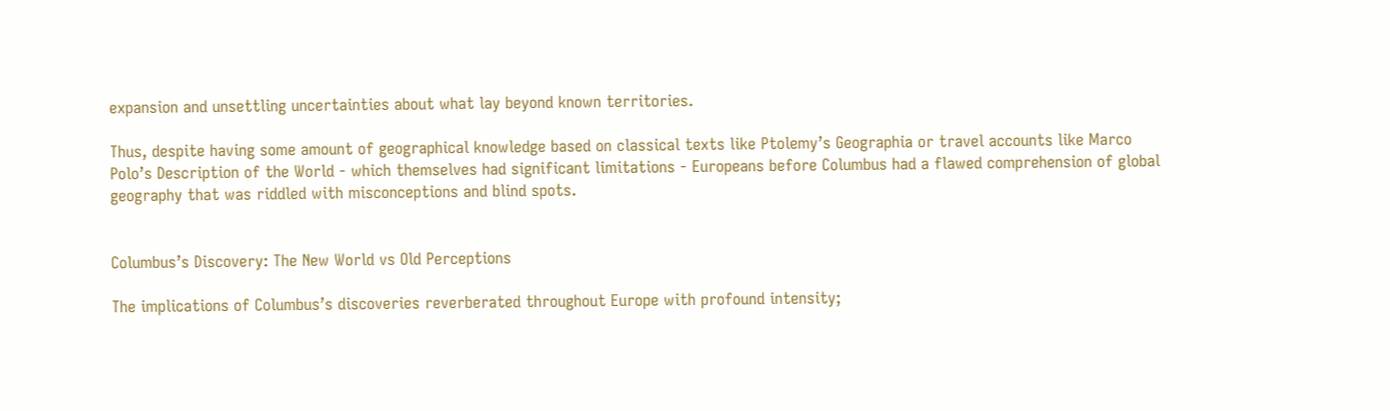expansion and unsettling uncertainties about what lay beyond known territories.

Thus, despite having some amount of geographical knowledge based on classical texts like Ptolemy’s Geographia or travel accounts like Marco Polo’s Description of the World - which themselves had significant limitations - Europeans before Columbus had a flawed comprehension of global geography that was riddled with misconceptions and blind spots.


Columbus’s Discovery: The New World vs Old Perceptions

The implications of Columbus’s discoveries reverberated throughout Europe with profound intensity;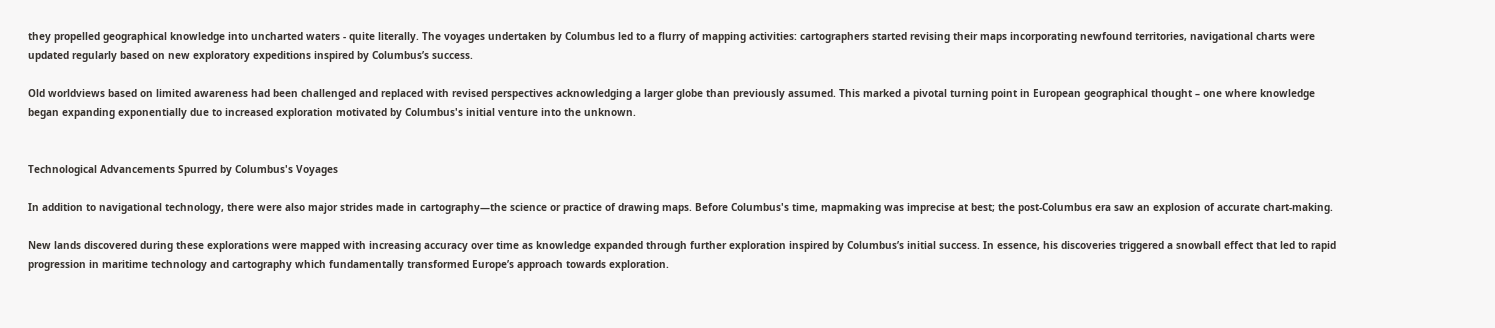they propelled geographical knowledge into uncharted waters - quite literally. The voyages undertaken by Columbus led to a flurry of mapping activities: cartographers started revising their maps incorporating newfound territories, navigational charts were updated regularly based on new exploratory expeditions inspired by Columbus’s success.

Old worldviews based on limited awareness had been challenged and replaced with revised perspectives acknowledging a larger globe than previously assumed. This marked a pivotal turning point in European geographical thought – one where knowledge began expanding exponentially due to increased exploration motivated by Columbus's initial venture into the unknown.


Technological Advancements Spurred by Columbus's Voyages

In addition to navigational technology, there were also major strides made in cartography—the science or practice of drawing maps. Before Columbus's time, mapmaking was imprecise at best; the post-Columbus era saw an explosion of accurate chart-making.

New lands discovered during these explorations were mapped with increasing accuracy over time as knowledge expanded through further exploration inspired by Columbus’s initial success. In essence, his discoveries triggered a snowball effect that led to rapid progression in maritime technology and cartography which fundamentally transformed Europe’s approach towards exploration.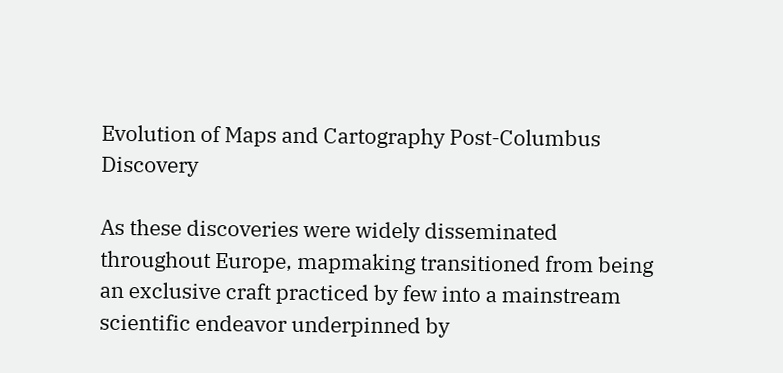Evolution of Maps and Cartography Post-Columbus Discovery

As these discoveries were widely disseminated throughout Europe, mapmaking transitioned from being an exclusive craft practiced by few into a mainstream scientific endeavor underpinned by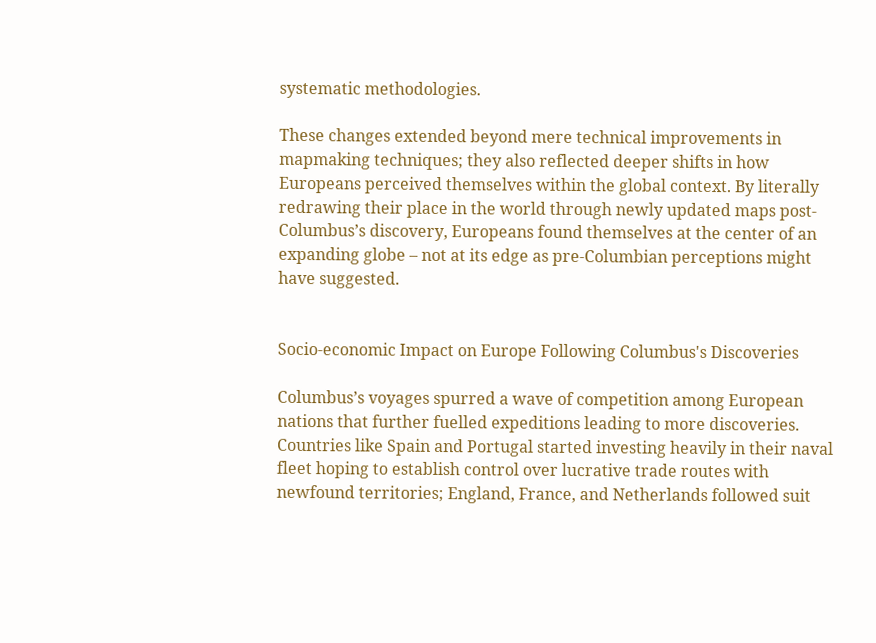systematic methodologies.

These changes extended beyond mere technical improvements in mapmaking techniques; they also reflected deeper shifts in how Europeans perceived themselves within the global context. By literally redrawing their place in the world through newly updated maps post-Columbus’s discovery, Europeans found themselves at the center of an expanding globe – not at its edge as pre-Columbian perceptions might have suggested.


Socio-economic Impact on Europe Following Columbus's Discoveries

Columbus’s voyages spurred a wave of competition among European nations that further fuelled expeditions leading to more discoveries. Countries like Spain and Portugal started investing heavily in their naval fleet hoping to establish control over lucrative trade routes with newfound territories; England, France, and Netherlands followed suit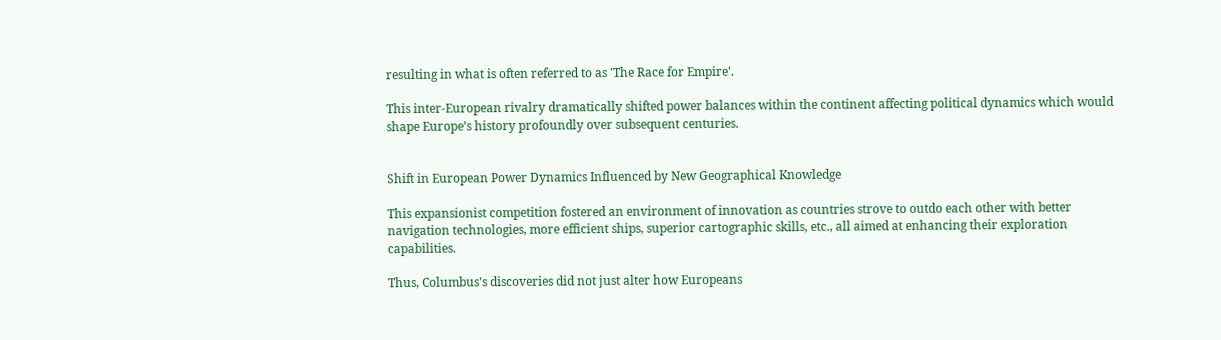resulting in what is often referred to as 'The Race for Empire'.

This inter-European rivalry dramatically shifted power balances within the continent affecting political dynamics which would shape Europe’s history profoundly over subsequent centuries.


Shift in European Power Dynamics Influenced by New Geographical Knowledge

This expansionist competition fostered an environment of innovation as countries strove to outdo each other with better navigation technologies, more efficient ships, superior cartographic skills, etc., all aimed at enhancing their exploration capabilities.

Thus, Columbus's discoveries did not just alter how Europeans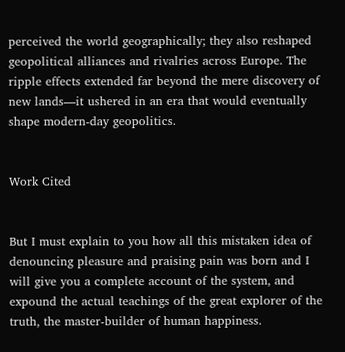perceived the world geographically; they also reshaped geopolitical alliances and rivalries across Europe. The ripple effects extended far beyond the mere discovery of new lands—it ushered in an era that would eventually shape modern-day geopolitics.


Work Cited


But I must explain to you how all this mistaken idea of denouncing pleasure and praising pain was born and I will give you a complete account of the system, and expound the actual teachings of the great explorer of the truth, the master-builder of human happiness.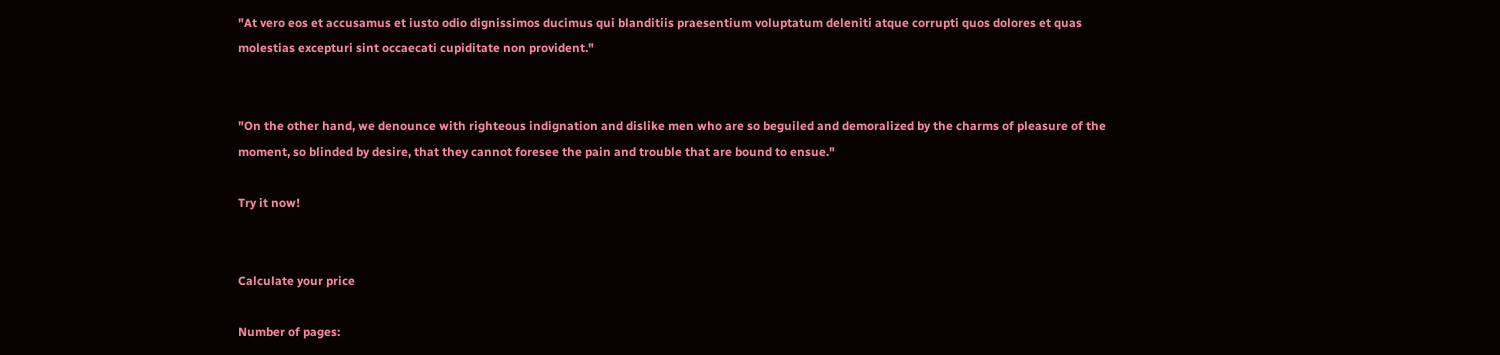"At vero eos et accusamus et iusto odio dignissimos ducimus qui blanditiis praesentium voluptatum deleniti atque corrupti quos dolores et quas molestias excepturi sint occaecati cupiditate non provident."


"On the other hand, we denounce with righteous indignation and dislike men who are so beguiled and demoralized by the charms of pleasure of the moment, so blinded by desire, that they cannot foresee the pain and trouble that are bound to ensue."

Try it now!


Calculate your price

Number of pages: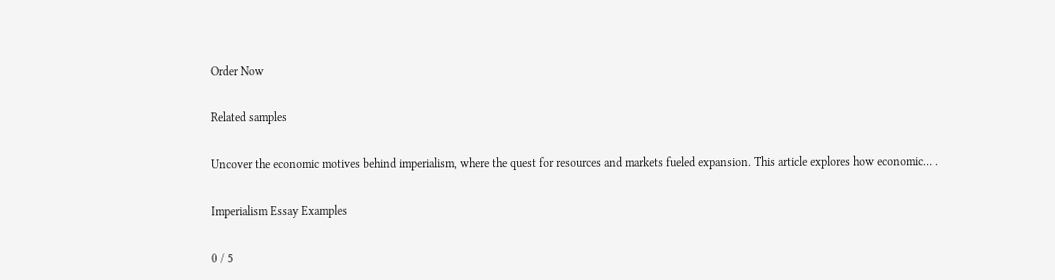Order Now

Related samples

Uncover the economic motives behind imperialism, where the quest for resources and markets fueled expansion. This article explores how economic… .

Imperialism Essay Examples

0 / 5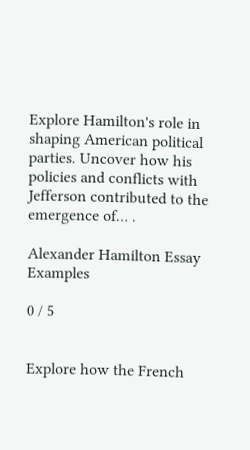Explore Hamilton's role in shaping American political parties. Uncover how his policies and conflicts with Jefferson contributed to the emergence of… .

Alexander Hamilton Essay Examples

0 / 5


Explore how the French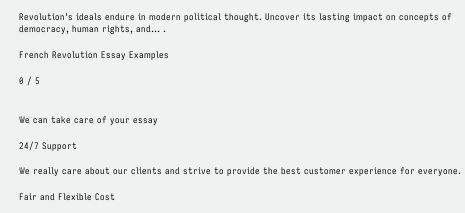Revolution's ideals endure in modern political thought. Uncover its lasting impact on concepts of democracy, human rights, and… .

French Revolution Essay Examples

0 / 5


We can take care of your essay

24/7 Support

We really care about our clients and strive to provide the best customer experience for everyone.

Fair and Flexible Cost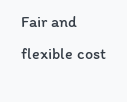Fair and flexible cost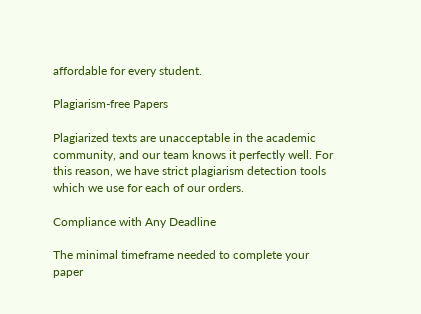affordable for every student.

Plagiarism-free Papers

Plagiarized texts are unacceptable in the academic community, and our team knows it perfectly well. For this reason, we have strict plagiarism detection tools which we use for each of our orders.

Compliance with Any Deadline

The minimal timeframe needed to complete your paper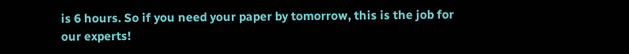is 6 hours. So if you need your paper by tomorrow, this is the job for our experts!